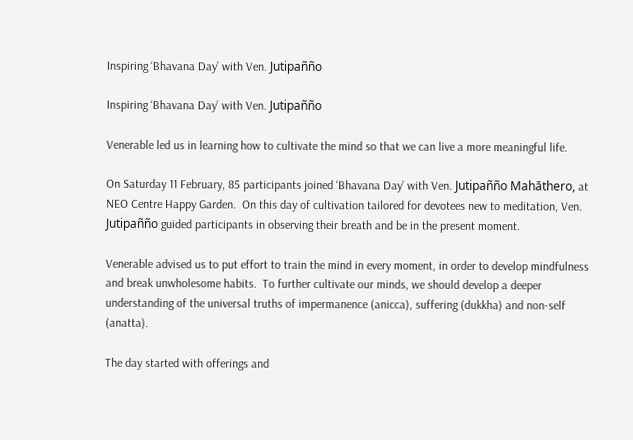Inspiring ‘Bhavana Day’ with Ven. Jutipañño

Inspiring ‘Bhavana Day’ with Ven. Jutipañño

Venerable led us in learning how to cultivate the mind so that we can live a more meaningful life.

On Saturday 11 February, 85 participants joined ‘Bhavana Day’ with Ven. Jutipañño Mahāthero, at NEO Centre Happy Garden.  On this day of cultivation tailored for devotees new to meditation, Ven. Jutipañño guided participants in observing their breath and be in the present moment.

Venerable advised us to put effort to train the mind in every moment, in order to develop mindfulness and break unwholesome habits.  To further cultivate our minds, we should develop a deeper understanding of the universal truths of impermanence (anicca), suffering (dukkha) and non-self (anatta).

The day started with offerings and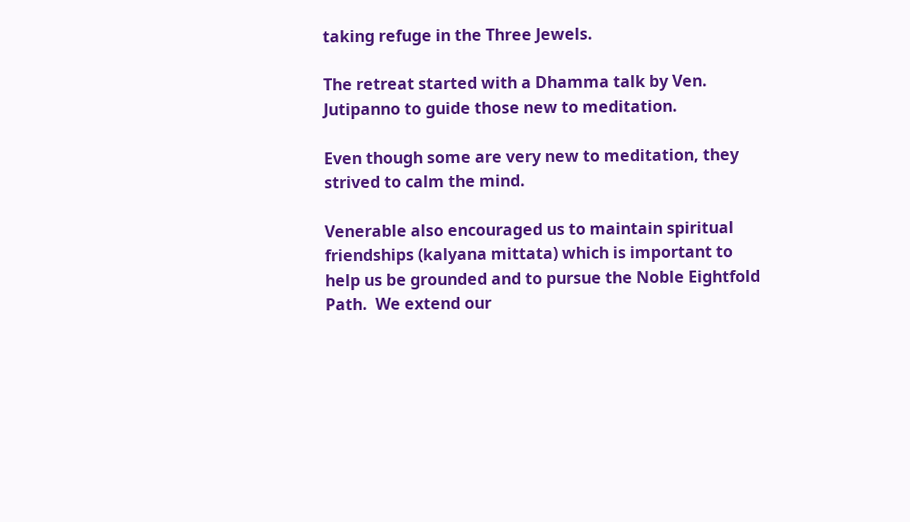taking refuge in the Three Jewels.

The retreat started with a Dhamma talk by Ven. Jutipanno to guide those new to meditation.

Even though some are very new to meditation, they strived to calm the mind.

Venerable also encouraged us to maintain spiritual friendships (kalyana mittata) which is important to help us be grounded and to pursue the Noble Eightfold Path.  We extend our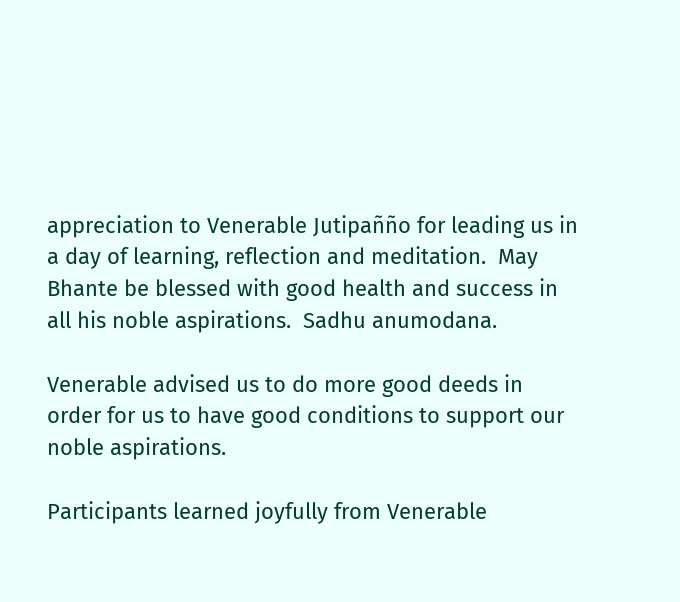appreciation to Venerable Jutipañño for leading us in a day of learning, reflection and meditation.  May Bhante be blessed with good health and success in all his noble aspirations.  Sadhu anumodana.

Venerable advised us to do more good deeds in order for us to have good conditions to support our noble aspirations.

Participants learned joyfully from Venerable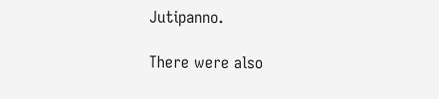Jutipanno.

There were also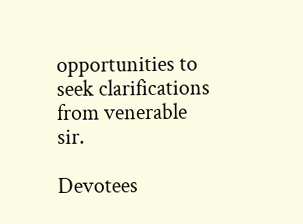opportunities to seek clarifications from venerable sir.

Devotees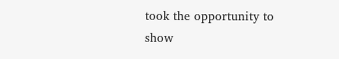took the opportunity to show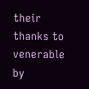their thanks to venerable by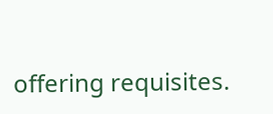offering requisites.